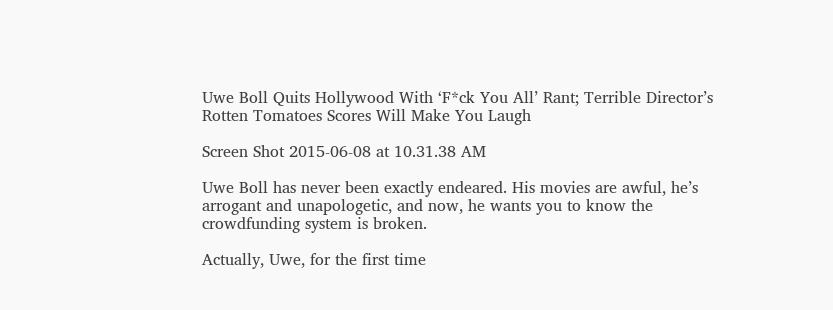Uwe Boll Quits Hollywood With ‘F*ck You All’ Rant; Terrible Director’s Rotten Tomatoes Scores Will Make You Laugh

Screen Shot 2015-06-08 at 10.31.38 AM

Uwe Boll has never been exactly endeared. His movies are awful, he’s arrogant and unapologetic, and now, he wants you to know the crowdfunding system is broken.

Actually, Uwe, for the first time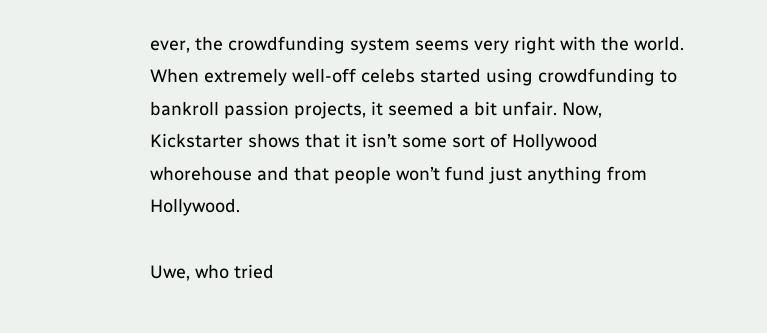ever, the crowdfunding system seems very right with the world. When extremely well-off celebs started using crowdfunding to bankroll passion projects, it seemed a bit unfair. Now, Kickstarter shows that it isn’t some sort of Hollywood whorehouse and that people won’t fund just anything from Hollywood.

Uwe, who tried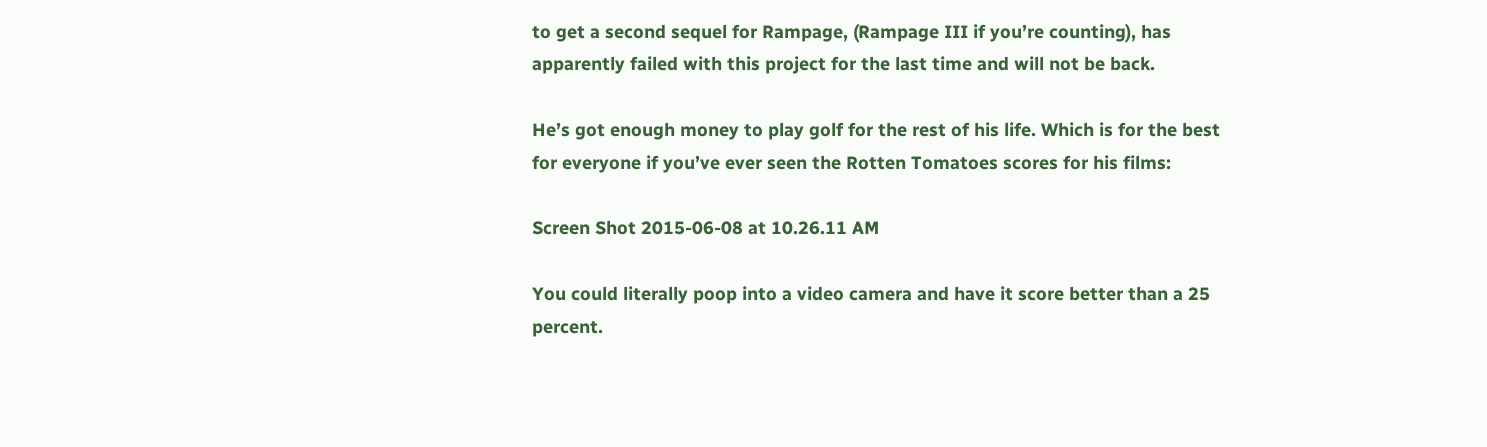to get a second sequel for Rampage, (Rampage III if you’re counting), has apparently failed with this project for the last time and will not be back.

He’s got enough money to play golf for the rest of his life. Which is for the best for everyone if you’ve ever seen the Rotten Tomatoes scores for his films:

Screen Shot 2015-06-08 at 10.26.11 AM

You could literally poop into a video camera and have it score better than a 25 percent.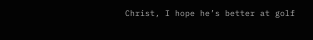Christ, I hope he’s better at golf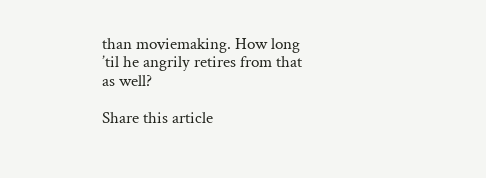than moviemaking. How long ’til he angrily retires from that as well?

Share this article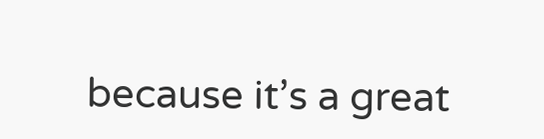because it’s a great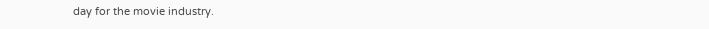day for the movie industry.